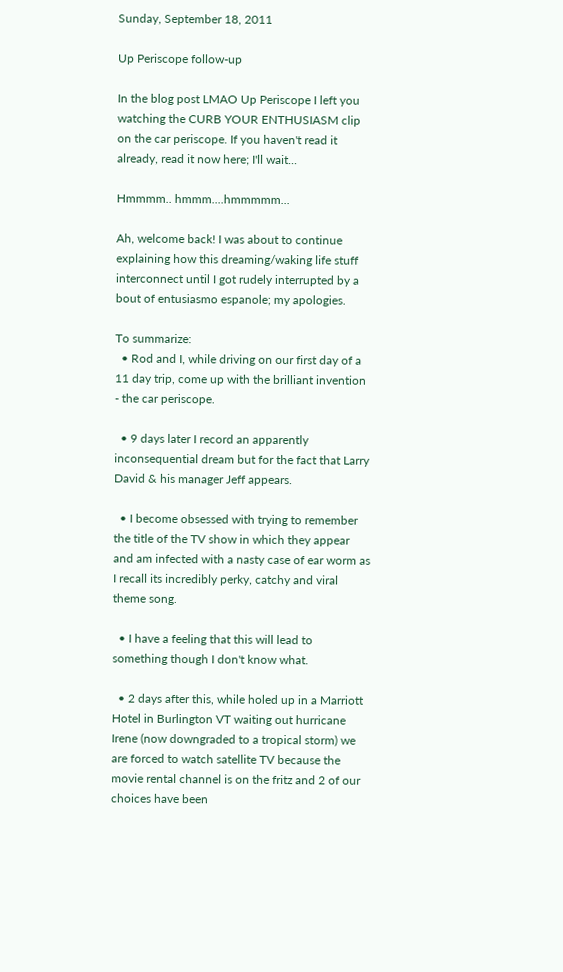Sunday, September 18, 2011

Up Periscope follow-up

In the blog post LMAO Up Periscope I left you watching the CURB YOUR ENTHUSIASM clip on the car periscope. If you haven't read it already, read it now here; I'll wait...

Hmmmm.. hmmm....hmmmmm...

Ah, welcome back! I was about to continue explaining how this dreaming/waking life stuff interconnect until I got rudely interrupted by a bout of entusiasmo espanole; my apologies.

To summarize:
  • Rod and I, while driving on our first day of a 11 day trip, come up with the brilliant invention - the car periscope.

  • 9 days later I record an apparently inconsequential dream but for the fact that Larry David & his manager Jeff appears.

  • I become obsessed with trying to remember the title of the TV show in which they appear and am infected with a nasty case of ear worm as I recall its incredibly perky, catchy and viral theme song.

  • I have a feeling that this will lead to something though I don't know what.

  • 2 days after this, while holed up in a Marriott Hotel in Burlington VT waiting out hurricane Irene (now downgraded to a tropical storm) we are forced to watch satellite TV because the movie rental channel is on the fritz and 2 of our choices have been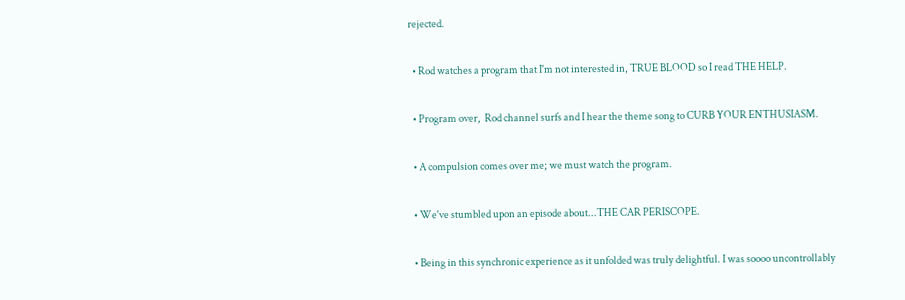rejected.

  • Rod watches a program that I'm not interested in, TRUE BLOOD so I read THE HELP.

  • Program over,  Rod channel surfs and I hear the theme song to CURB YOUR ENTHUSIASM.

  • A compulsion comes over me; we must watch the program.

  • We've stumbled upon an episode about...THE CAR PERISCOPE.

  • Being in this synchronic experience as it unfolded was truly delightful. I was soooo uncontrollably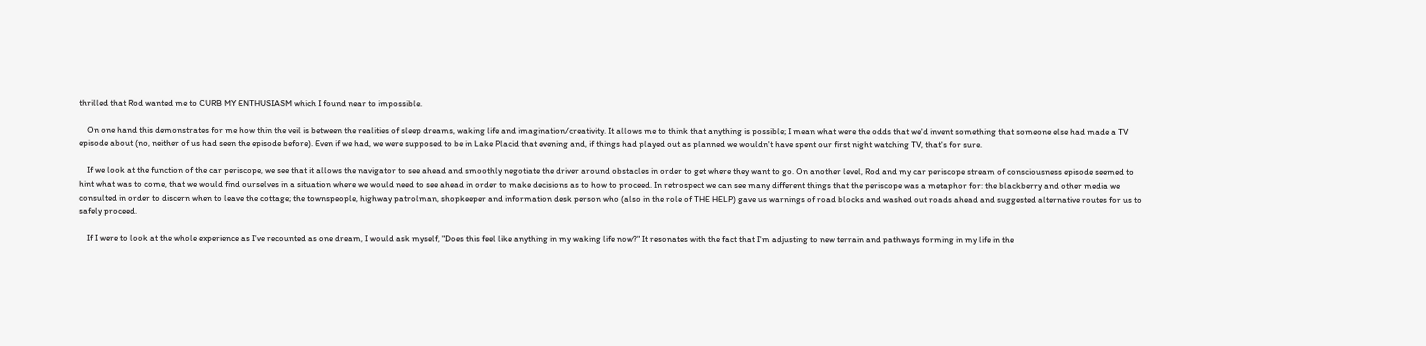thrilled that Rod wanted me to CURB MY ENTHUSIASM which I found near to impossible.

    On one hand this demonstrates for me how thin the veil is between the realities of sleep dreams, waking life and imagination/creativity. It allows me to think that anything is possible; I mean what were the odds that we'd invent something that someone else had made a TV episode about (no, neither of us had seen the episode before). Even if we had, we were supposed to be in Lake Placid that evening and, if things had played out as planned we wouldn't have spent our first night watching TV, that's for sure.

    If we look at the function of the car periscope, we see that it allows the navigator to see ahead and smoothly negotiate the driver around obstacles in order to get where they want to go. On another level, Rod and my car periscope stream of consciousness episode seemed to hint what was to come, that we would find ourselves in a situation where we would need to see ahead in order to make decisions as to how to proceed. In retrospect we can see many different things that the periscope was a metaphor for: the blackberry and other media we consulted in order to discern when to leave the cottage; the townspeople, highway patrolman, shopkeeper and information desk person who (also in the role of THE HELP) gave us warnings of road blocks and washed out roads ahead and suggested alternative routes for us to safely proceed.

    If I were to look at the whole experience as I've recounted as one dream, I would ask myself, "Does this feel like anything in my waking life now?" It resonates with the fact that I'm adjusting to new terrain and pathways forming in my life in the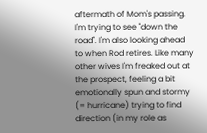aftermath of Mom's passing. I'm trying to see "down the road". I'm also looking ahead to when Rod retires. Like many other wives I'm freaked out at the prospect, feeling a bit emotionally spun and stormy (= hurricane) trying to find direction (in my role as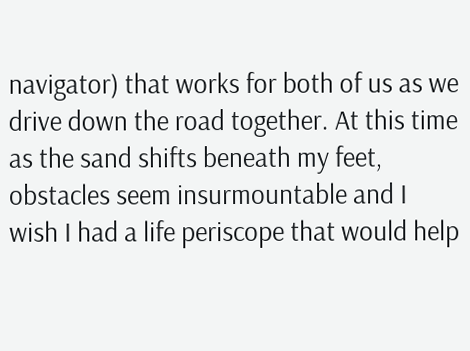navigator) that works for both of us as we drive down the road together. At this time as the sand shifts beneath my feet, obstacles seem insurmountable and I wish I had a life periscope that would help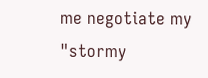me negotiate my "stormy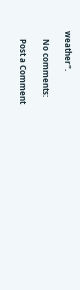weather".

    No comments:

    Post a Comment